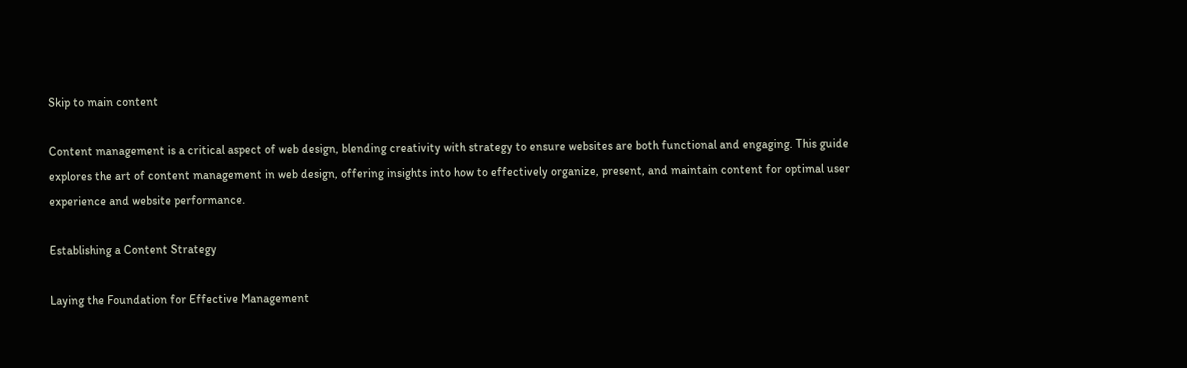Skip to main content

Content management is a critical aspect of web design, blending creativity with strategy to ensure websites are both functional and engaging. This guide explores the art of content management in web design, offering insights into how to effectively organize, present, and maintain content for optimal user experience and website performance.

Establishing a Content Strategy

Laying the Foundation for Effective Management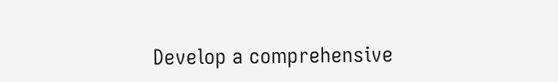Develop a comprehensive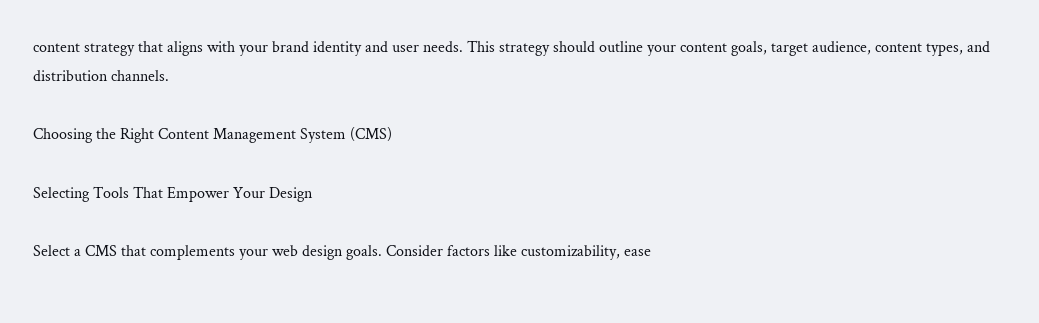content strategy that aligns with your brand identity and user needs. This strategy should outline your content goals, target audience, content types, and distribution channels.

Choosing the Right Content Management System (CMS)

Selecting Tools That Empower Your Design

Select a CMS that complements your web design goals. Consider factors like customizability, ease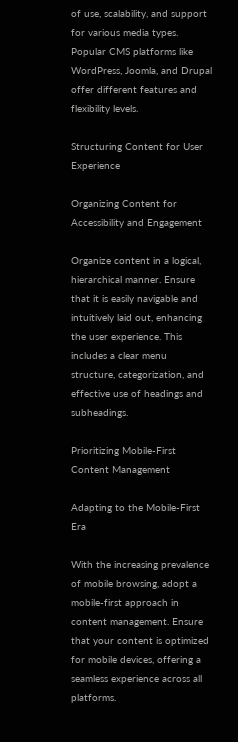of use, scalability, and support for various media types. Popular CMS platforms like WordPress, Joomla, and Drupal offer different features and flexibility levels.

Structuring Content for User Experience

Organizing Content for Accessibility and Engagement

Organize content in a logical, hierarchical manner. Ensure that it is easily navigable and intuitively laid out, enhancing the user experience. This includes a clear menu structure, categorization, and effective use of headings and subheadings.

Prioritizing Mobile-First Content Management

Adapting to the Mobile-First Era

With the increasing prevalence of mobile browsing, adopt a mobile-first approach in content management. Ensure that your content is optimized for mobile devices, offering a seamless experience across all platforms.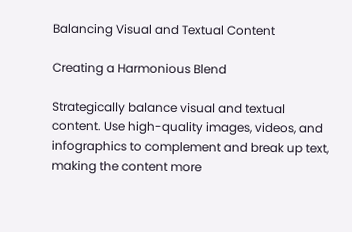Balancing Visual and Textual Content

Creating a Harmonious Blend

Strategically balance visual and textual content. Use high-quality images, videos, and infographics to complement and break up text, making the content more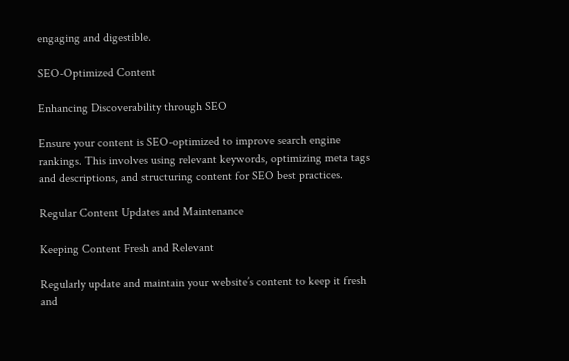engaging and digestible.

SEO-Optimized Content

Enhancing Discoverability through SEO

Ensure your content is SEO-optimized to improve search engine rankings. This involves using relevant keywords, optimizing meta tags and descriptions, and structuring content for SEO best practices.

Regular Content Updates and Maintenance

Keeping Content Fresh and Relevant

Regularly update and maintain your website’s content to keep it fresh and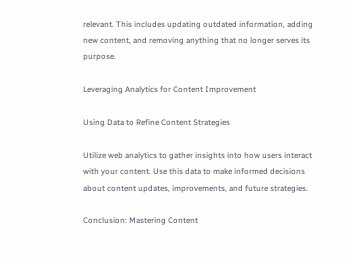relevant. This includes updating outdated information, adding new content, and removing anything that no longer serves its purpose.

Leveraging Analytics for Content Improvement

Using Data to Refine Content Strategies

Utilize web analytics to gather insights into how users interact with your content. Use this data to make informed decisions about content updates, improvements, and future strategies.

Conclusion: Mastering Content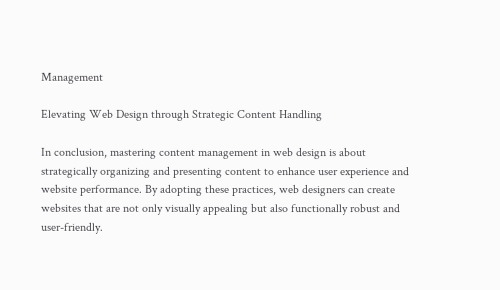Management

Elevating Web Design through Strategic Content Handling

In conclusion, mastering content management in web design is about strategically organizing and presenting content to enhance user experience and website performance. By adopting these practices, web designers can create websites that are not only visually appealing but also functionally robust and user-friendly.